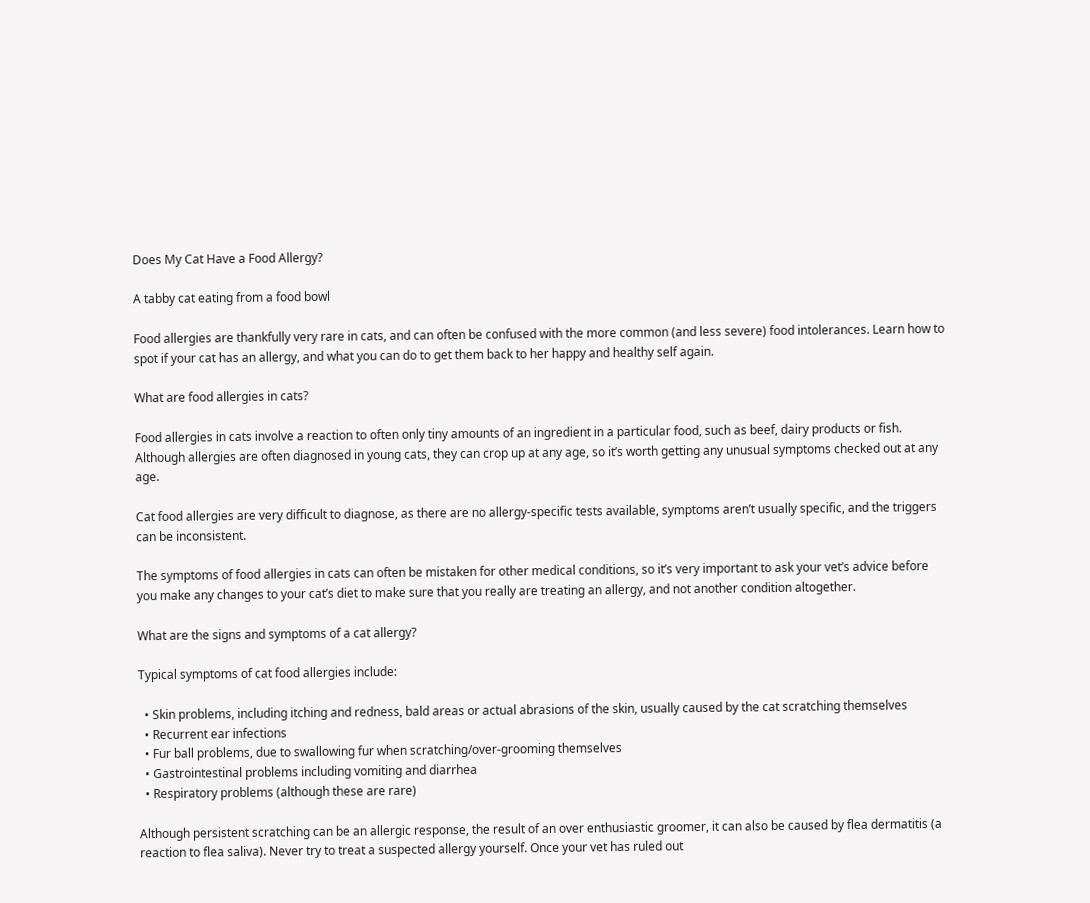Does My Cat Have a Food Allergy?

A tabby cat eating from a food bowl

Food allergies are thankfully very rare in cats, and can often be confused with the more common (and less severe) food intolerances. Learn how to spot if your cat has an allergy, and what you can do to get them back to her happy and healthy self again.

What are food allergies in cats?

Food allergies in cats involve a reaction to often only tiny amounts of an ingredient in a particular food, such as beef, dairy products or fish. Although allergies are often diagnosed in young cats, they can crop up at any age, so it’s worth getting any unusual symptoms checked out at any age.

Cat food allergies are very difficult to diagnose, as there are no allergy-specific tests available, symptoms aren’t usually specific, and the triggers can be inconsistent.

The symptoms of food allergies in cats can often be mistaken for other medical conditions, so it’s very important to ask your vet’s advice before you make any changes to your cat’s diet to make sure that you really are treating an allergy, and not another condition altogether.

What are the signs and symptoms of a cat allergy?

Typical symptoms of cat food allergies include:

  • Skin problems, including itching and redness, bald areas or actual abrasions of the skin, usually caused by the cat scratching themselves
  • Recurrent ear infections
  • Fur ball problems, due to swallowing fur when scratching/over-grooming themselves
  • Gastrointestinal problems including vomiting and diarrhea
  • Respiratory problems (although these are rare)

Although persistent scratching can be an allergic response, the result of an over enthusiastic groomer, it can also be caused by flea dermatitis (a reaction to flea saliva). Never try to treat a suspected allergy yourself. Once your vet has ruled out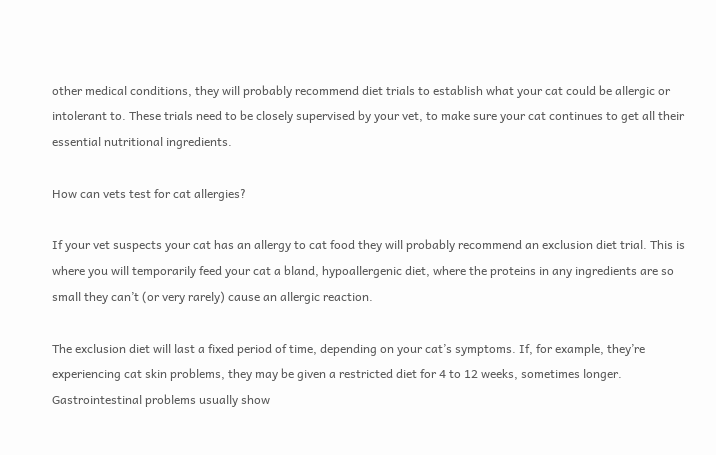other medical conditions, they will probably recommend diet trials to establish what your cat could be allergic or intolerant to. These trials need to be closely supervised by your vet, to make sure your cat continues to get all their essential nutritional ingredients.

How can vets test for cat allergies?

If your vet suspects your cat has an allergy to cat food they will probably recommend an exclusion diet trial. This is where you will temporarily feed your cat a bland, hypoallergenic diet, where the proteins in any ingredients are so small they can’t (or very rarely) cause an allergic reaction.

The exclusion diet will last a fixed period of time, depending on your cat’s symptoms. If, for example, they’re experiencing cat skin problems, they may be given a restricted diet for 4 to 12 weeks, sometimes longer. Gastrointestinal problems usually show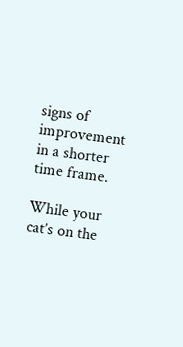signs of improvement in a shorter time frame.

While your cat’s on the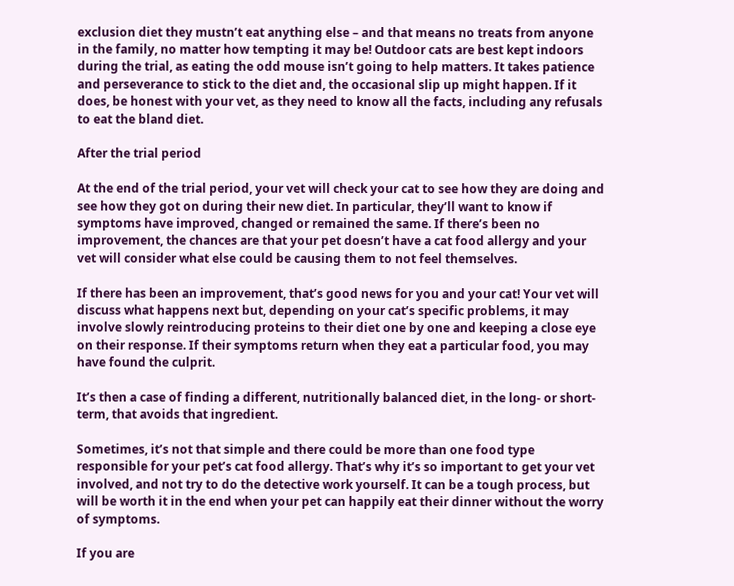exclusion diet they mustn’t eat anything else – and that means no treats from anyone in the family, no matter how tempting it may be! Outdoor cats are best kept indoors during the trial, as eating the odd mouse isn’t going to help matters. It takes patience and perseverance to stick to the diet and, the occasional slip up might happen. If it does, be honest with your vet, as they need to know all the facts, including any refusals to eat the bland diet.

After the trial period

At the end of the trial period, your vet will check your cat to see how they are doing and see how they got on during their new diet. In particular, they’ll want to know if symptoms have improved, changed or remained the same. If there’s been no improvement, the chances are that your pet doesn’t have a cat food allergy and your vet will consider what else could be causing them to not feel themselves.

If there has been an improvement, that’s good news for you and your cat! Your vet will discuss what happens next but, depending on your cat’s specific problems, it may involve slowly reintroducing proteins to their diet one by one and keeping a close eye on their response. If their symptoms return when they eat a particular food, you may have found the culprit.

It’s then a case of finding a different, nutritionally balanced diet, in the long- or short-term, that avoids that ingredient.

Sometimes, it’s not that simple and there could be more than one food type responsible for your pet’s cat food allergy. That’s why it’s so important to get your vet involved, and not try to do the detective work yourself. It can be a tough process, but will be worth it in the end when your pet can happily eat their dinner without the worry of symptoms.

If you are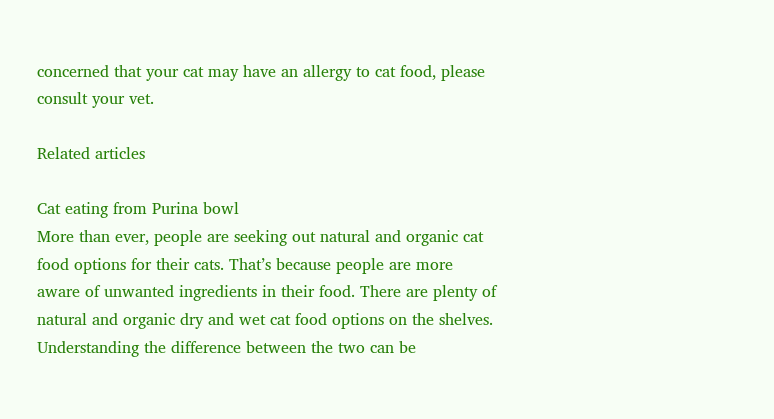concerned that your cat may have an allergy to cat food, please consult your vet.

Related articles

Cat eating from Purina bowl
More than ever, people are seeking out natural and organic cat food options for their cats. That’s because people are more aware of unwanted ingredients in their food. There are plenty of natural and organic dry and wet cat food options on the shelves. Understanding the difference between the two can be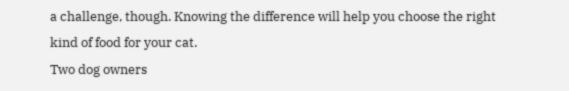a challenge, though. Knowing the difference will help you choose the right kind of food for your cat.
Two dog owners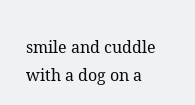smile and cuddle with a dog on a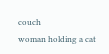couch
woman holding a cat